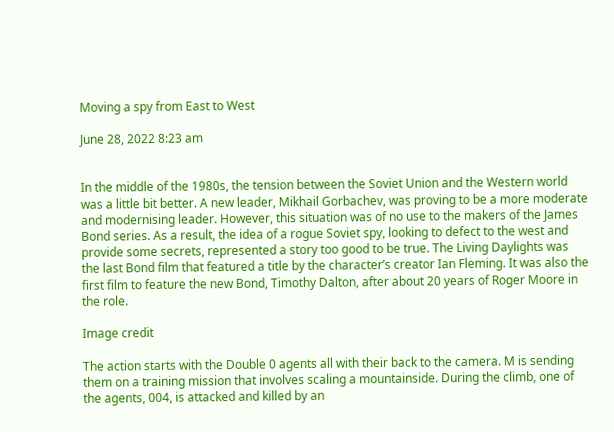Moving a spy from East to West

June 28, 2022 8:23 am


In the middle of the 1980s, the tension between the Soviet Union and the Western world was a little bit better. A new leader, Mikhail Gorbachev, was proving to be a more moderate and modernising leader. However, this situation was of no use to the makers of the James Bond series. As a result, the idea of a rogue Soviet spy, looking to defect to the west and provide some secrets, represented a story too good to be true. The Living Daylights was the last Bond film that featured a title by the character’s creator Ian Fleming. It was also the first film to feature the new Bond, Timothy Dalton, after about 20 years of Roger Moore in the role.

Image credit

The action starts with the Double 0 agents all with their back to the camera. M is sending them on a training mission that involves scaling a mountainside. During the climb, one of the agents, 004, is attacked and killed by an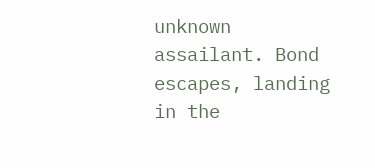unknown assailant. Bond escapes, landing in the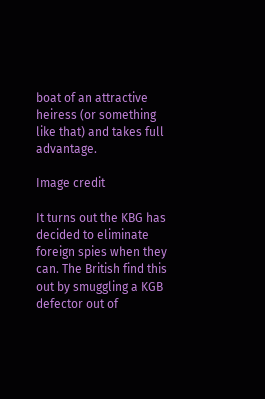boat of an attractive heiress (or something like that) and takes full advantage.

Image credit

It turns out the KBG has decided to eliminate foreign spies when they can. The British find this out by smuggling a KGB defector out of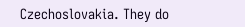Czechoslovakia. They do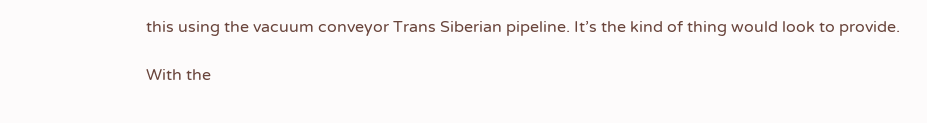this using the vacuum conveyor Trans Siberian pipeline. It’s the kind of thing would look to provide.

With the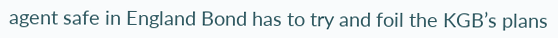agent safe in England Bond has to try and foil the KGB’s plans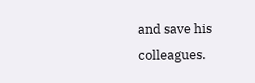and save his colleagues.